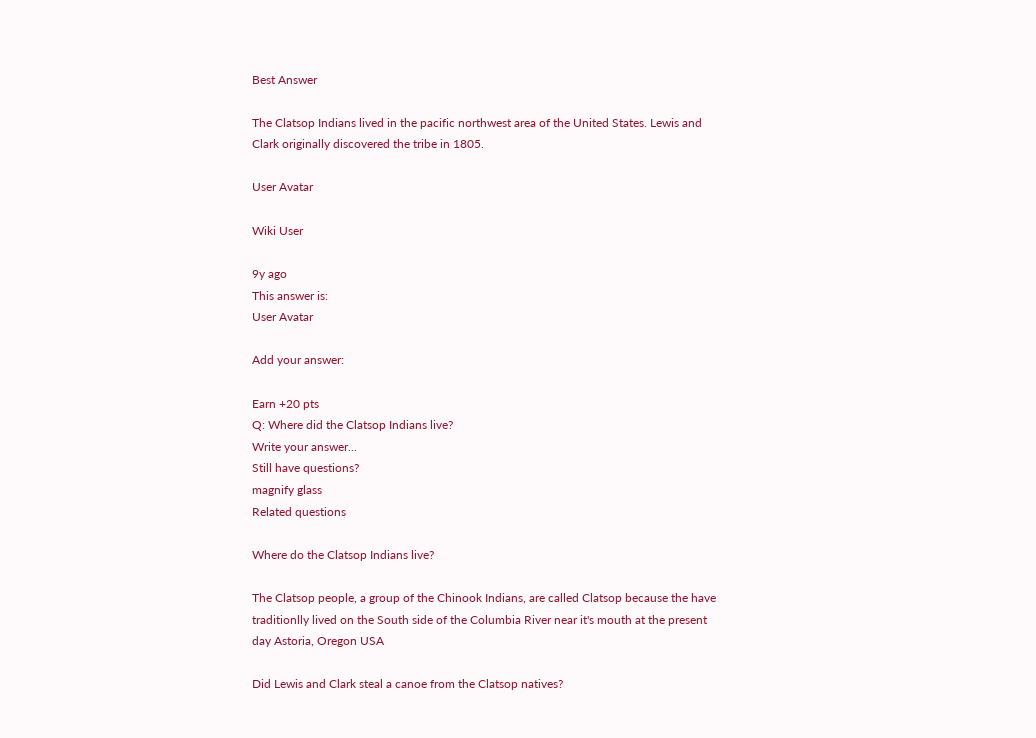Best Answer

The Clatsop Indians lived in the pacific northwest area of the United States. Lewis and Clark originally discovered the tribe in 1805.

User Avatar

Wiki User

9y ago
This answer is:
User Avatar

Add your answer:

Earn +20 pts
Q: Where did the Clatsop Indians live?
Write your answer...
Still have questions?
magnify glass
Related questions

Where do the Clatsop Indians live?

The Clatsop people, a group of the Chinook Indians, are called Clatsop because the have traditionlly lived on the South side of the Columbia River near it's mouth at the present day Astoria, Oregon USA

Did Lewis and Clark steal a canoe from the Clatsop natives?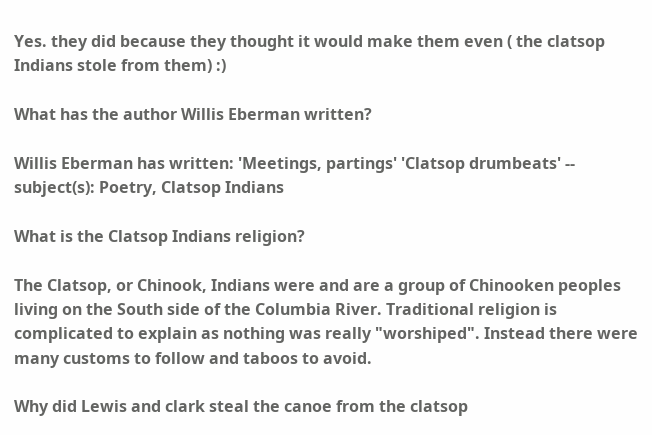Yes. they did because they thought it would make them even ( the clatsop Indians stole from them) :)

What has the author Willis Eberman written?

Willis Eberman has written: 'Meetings, partings' 'Clatsop drumbeats' -- subject(s): Poetry, Clatsop Indians

What is the Clatsop Indians religion?

The Clatsop, or Chinook, Indians were and are a group of Chinooken peoples living on the South side of the Columbia River. Traditional religion is complicated to explain as nothing was really "worshiped". Instead there were many customs to follow and taboos to avoid.

Why did Lewis and clark steal the canoe from the clatsop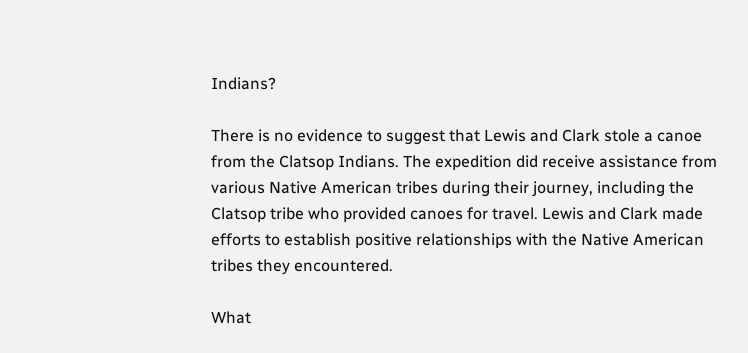Indians?

There is no evidence to suggest that Lewis and Clark stole a canoe from the Clatsop Indians. The expedition did receive assistance from various Native American tribes during their journey, including the Clatsop tribe who provided canoes for travel. Lewis and Clark made efforts to establish positive relationships with the Native American tribes they encountered.

What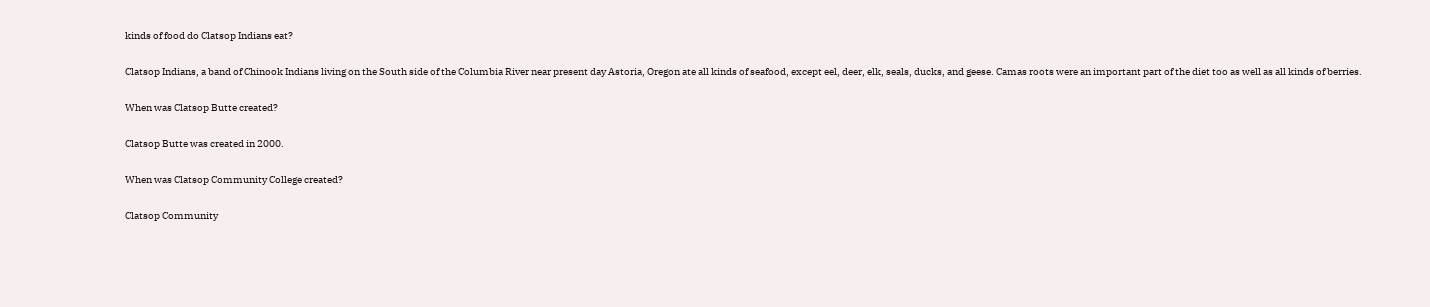kinds of food do Clatsop Indians eat?

Clatsop Indians, a band of Chinook Indians living on the South side of the Columbia River near present day Astoria, Oregon ate all kinds of seafood, except eel, deer, elk, seals, ducks, and geese. Camas roots were an important part of the diet too as well as all kinds of berries.

When was Clatsop Butte created?

Clatsop Butte was created in 2000.

When was Clatsop Community College created?

Clatsop Community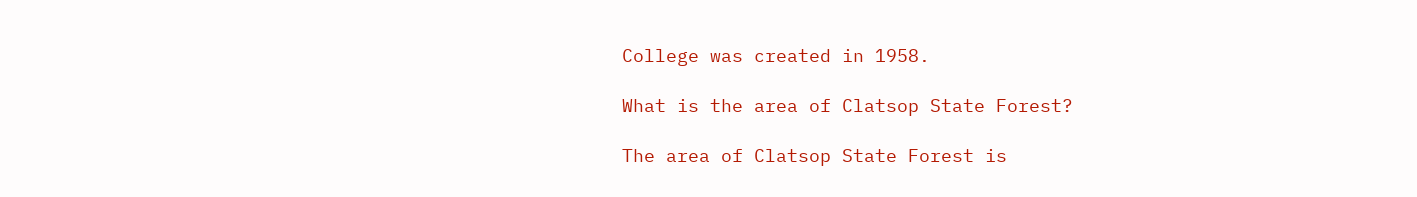College was created in 1958.

What is the area of Clatsop State Forest?

The area of Clatsop State Forest is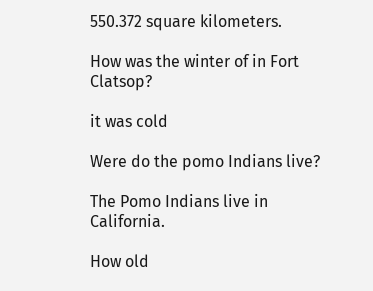550.372 square kilometers.

How was the winter of in Fort Clatsop?

it was cold

Were do the pomo Indians live?

The Pomo Indians live in California.

How old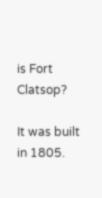is Fort Clatsop?

It was built in 1805.